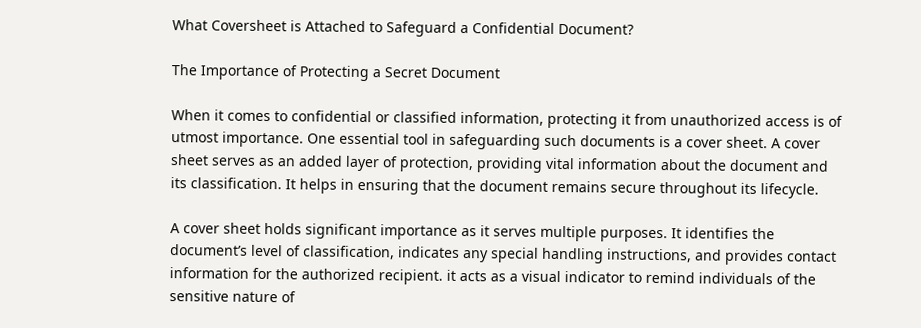What Coversheet is Attached to Safeguard a Confidential Document?

The Importance of Protecting a Secret Document

When it comes to confidential or classified information, protecting it from unauthorized access is of utmost importance. One essential tool in safeguarding such documents is a cover sheet. A cover sheet serves as an added layer of protection, providing vital information about the document and its classification. It helps in ensuring that the document remains secure throughout its lifecycle.

A cover sheet holds significant importance as it serves multiple purposes. It identifies the document’s level of classification, indicates any special handling instructions, and provides contact information for the authorized recipient. it acts as a visual indicator to remind individuals of the sensitive nature of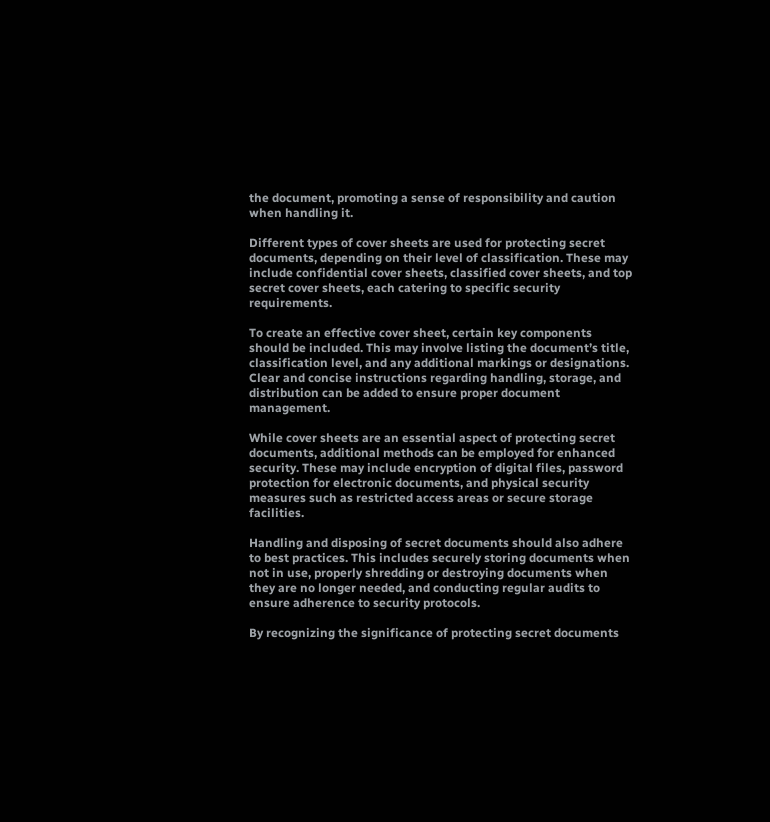the document, promoting a sense of responsibility and caution when handling it.

Different types of cover sheets are used for protecting secret documents, depending on their level of classification. These may include confidential cover sheets, classified cover sheets, and top secret cover sheets, each catering to specific security requirements.

To create an effective cover sheet, certain key components should be included. This may involve listing the document’s title, classification level, and any additional markings or designations. Clear and concise instructions regarding handling, storage, and distribution can be added to ensure proper document management.

While cover sheets are an essential aspect of protecting secret documents, additional methods can be employed for enhanced security. These may include encryption of digital files, password protection for electronic documents, and physical security measures such as restricted access areas or secure storage facilities.

Handling and disposing of secret documents should also adhere to best practices. This includes securely storing documents when not in use, properly shredding or destroying documents when they are no longer needed, and conducting regular audits to ensure adherence to security protocols.

By recognizing the significance of protecting secret documents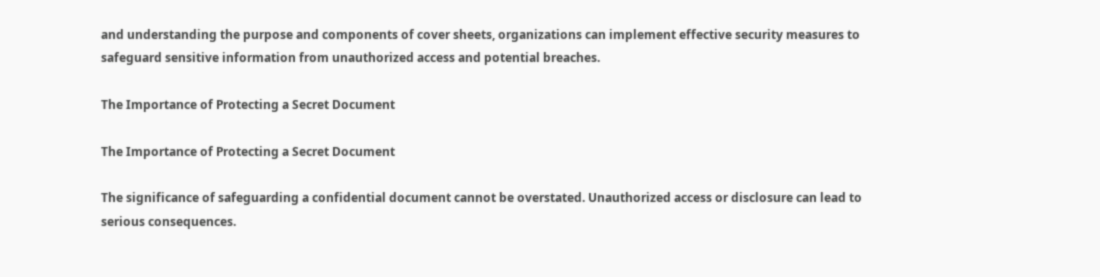and understanding the purpose and components of cover sheets, organizations can implement effective security measures to safeguard sensitive information from unauthorized access and potential breaches.

The Importance of Protecting a Secret Document

The Importance of Protecting a Secret Document

The significance of safeguarding a confidential document cannot be overstated. Unauthorized access or disclosure can lead to serious consequences.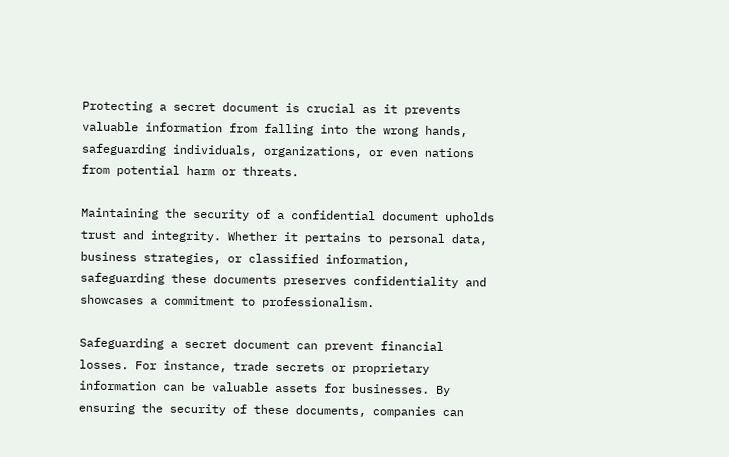Protecting a secret document is crucial as it prevents valuable information from falling into the wrong hands, safeguarding individuals, organizations, or even nations from potential harm or threats.

Maintaining the security of a confidential document upholds trust and integrity. Whether it pertains to personal data, business strategies, or classified information, safeguarding these documents preserves confidentiality and showcases a commitment to professionalism.

Safeguarding a secret document can prevent financial losses. For instance, trade secrets or proprietary information can be valuable assets for businesses. By ensuring the security of these documents, companies can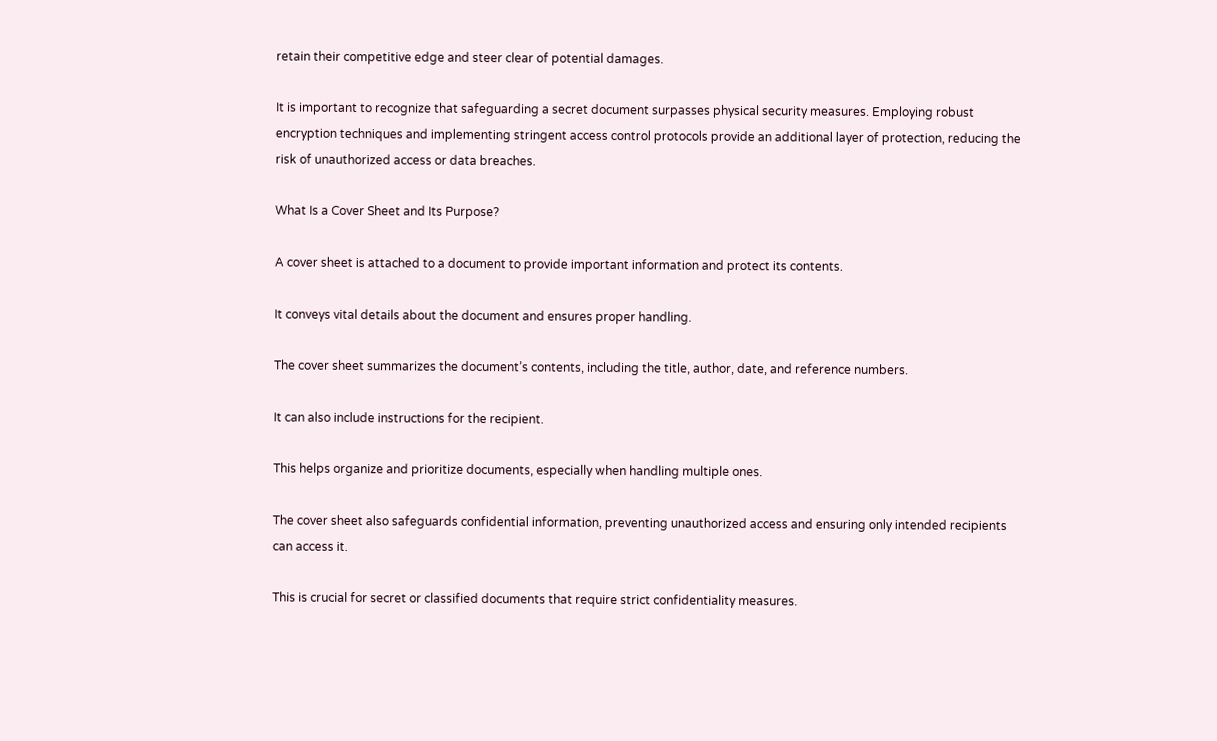retain their competitive edge and steer clear of potential damages.

It is important to recognize that safeguarding a secret document surpasses physical security measures. Employing robust encryption techniques and implementing stringent access control protocols provide an additional layer of protection, reducing the risk of unauthorized access or data breaches.

What Is a Cover Sheet and Its Purpose?

A cover sheet is attached to a document to provide important information and protect its contents.

It conveys vital details about the document and ensures proper handling.

The cover sheet summarizes the document’s contents, including the title, author, date, and reference numbers.

It can also include instructions for the recipient.

This helps organize and prioritize documents, especially when handling multiple ones.

The cover sheet also safeguards confidential information, preventing unauthorized access and ensuring only intended recipients can access it.

This is crucial for secret or classified documents that require strict confidentiality measures.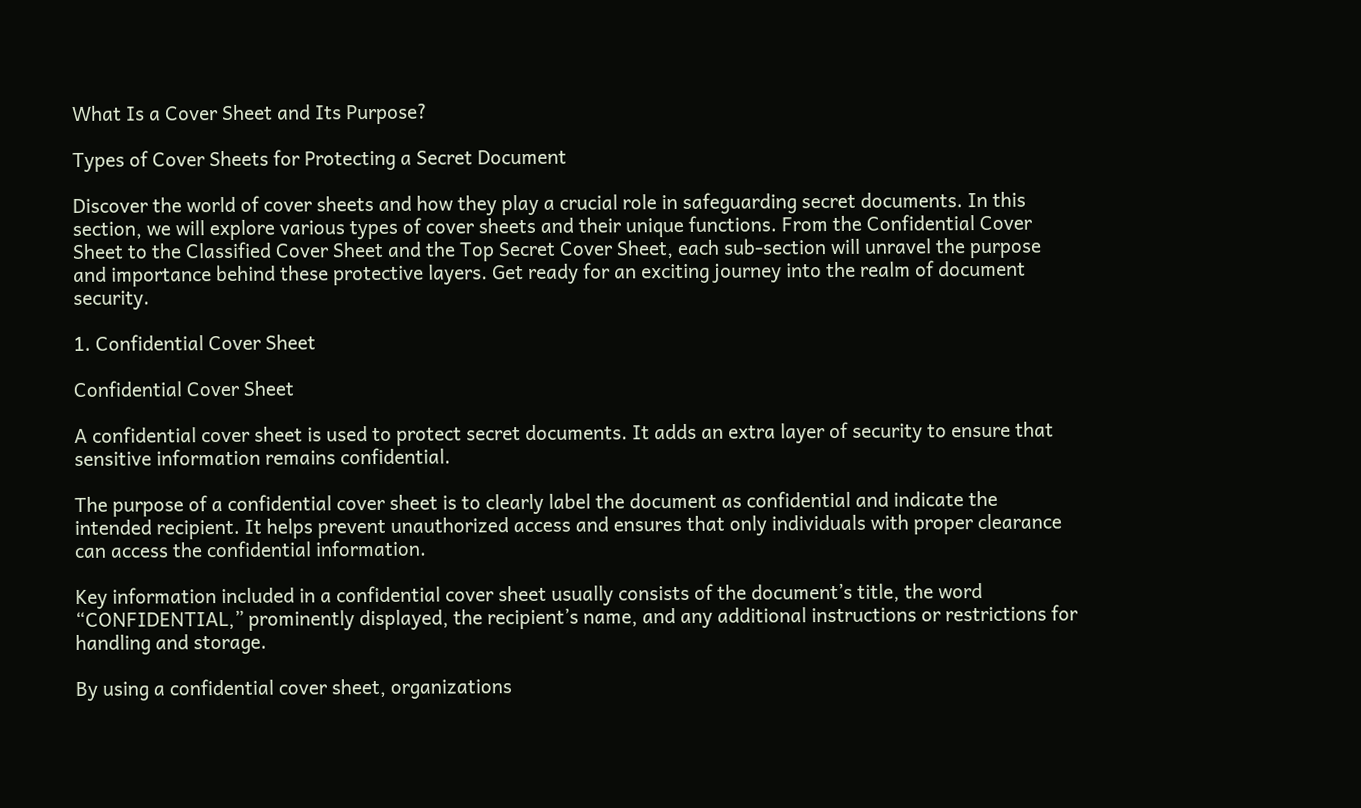What Is a Cover Sheet and Its Purpose?

Types of Cover Sheets for Protecting a Secret Document

Discover the world of cover sheets and how they play a crucial role in safeguarding secret documents. In this section, we will explore various types of cover sheets and their unique functions. From the Confidential Cover Sheet to the Classified Cover Sheet and the Top Secret Cover Sheet, each sub-section will unravel the purpose and importance behind these protective layers. Get ready for an exciting journey into the realm of document security.

1. Confidential Cover Sheet

Confidential Cover Sheet

A confidential cover sheet is used to protect secret documents. It adds an extra layer of security to ensure that sensitive information remains confidential.

The purpose of a confidential cover sheet is to clearly label the document as confidential and indicate the intended recipient. It helps prevent unauthorized access and ensures that only individuals with proper clearance can access the confidential information.

Key information included in a confidential cover sheet usually consists of the document’s title, the word “CONFIDENTIAL,” prominently displayed, the recipient’s name, and any additional instructions or restrictions for handling and storage.

By using a confidential cover sheet, organizations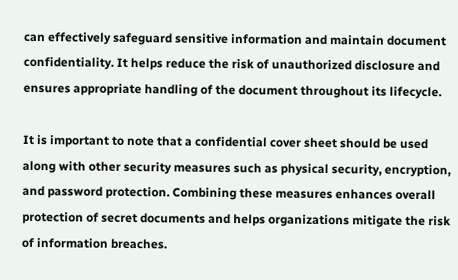can effectively safeguard sensitive information and maintain document confidentiality. It helps reduce the risk of unauthorized disclosure and ensures appropriate handling of the document throughout its lifecycle.

It is important to note that a confidential cover sheet should be used along with other security measures such as physical security, encryption, and password protection. Combining these measures enhances overall protection of secret documents and helps organizations mitigate the risk of information breaches.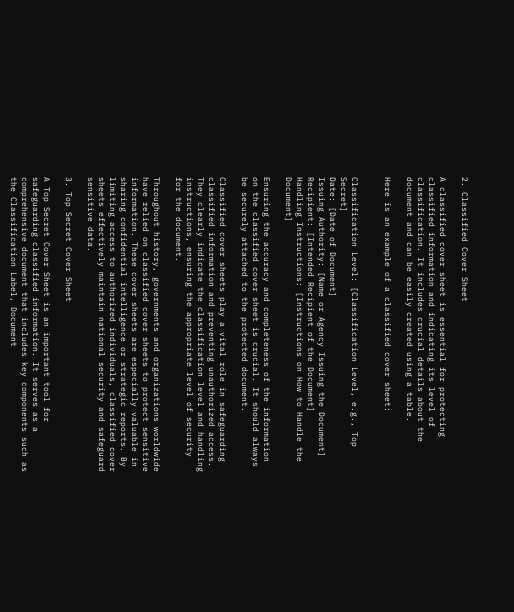2. Classified Cover Sheet

A classified cover sheet is essential for protecting classified information and indicating its level of classification. It includes crucial details about the document and can be easily created using a table.

Here is an example of a classified cover sheet:


Classification Level: [Classification Level, e.g., Top Secret]
Date: [Date of Document]
Issuing Authority: [Name or Agency Issuing the Document]
Recipient: [Intended Recipient of the Document]
Handling Instructions: [Instructions on How to Handle the Document]

Ensuring the accuracy and completeness of the information on the classified cover sheet is crucial. It should always be securely attached to the protected document.

Classified cover sheets play a vital role in safeguarding classified information and preventing unauthorized access. They clearly indicate the classification level and handling instructions, ensuring the appropriate level of security for the document.

Throughout history, governments and organizations worldwide have relied on classified cover sheets to protect sensitive information. These cover sheets are especially valuable in sharing confidential intelligence or strategic reports. By limiting access to authorized individuals, classified cover sheets effectively maintain national security and safeguard sensitive data.

3. Top Secret Cover Sheet

A Top Secret Cover Sheet is an important tool for safeguarding classified information. It serves as a comprehensive document that includes key components such as the Classification Label, Document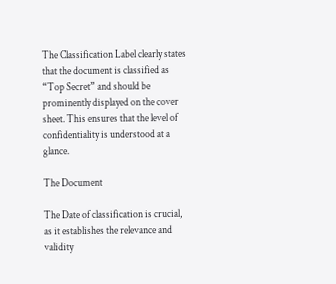The Classification Label clearly states that the document is classified as “Top Secret” and should be prominently displayed on the cover sheet. This ensures that the level of confidentiality is understood at a glance.

The Document

The Date of classification is crucial, as it establishes the relevance and validity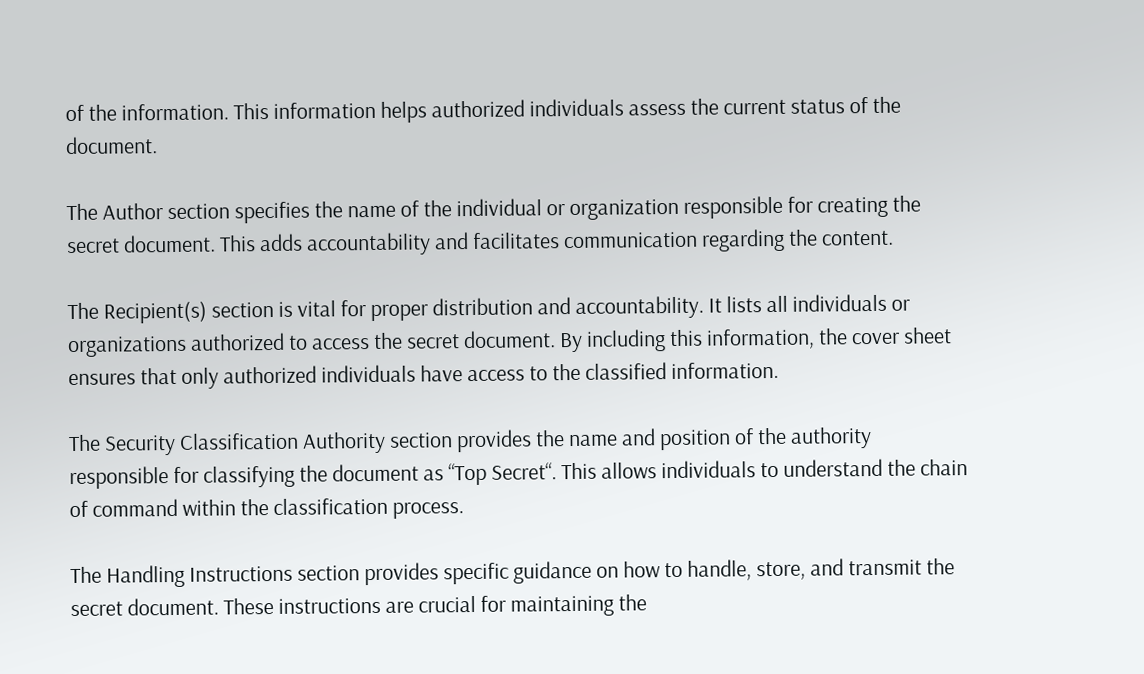of the information. This information helps authorized individuals assess the current status of the document.

The Author section specifies the name of the individual or organization responsible for creating the secret document. This adds accountability and facilitates communication regarding the content.

The Recipient(s) section is vital for proper distribution and accountability. It lists all individuals or organizations authorized to access the secret document. By including this information, the cover sheet ensures that only authorized individuals have access to the classified information.

The Security Classification Authority section provides the name and position of the authority responsible for classifying the document as “Top Secret“. This allows individuals to understand the chain of command within the classification process.

The Handling Instructions section provides specific guidance on how to handle, store, and transmit the secret document. These instructions are crucial for maintaining the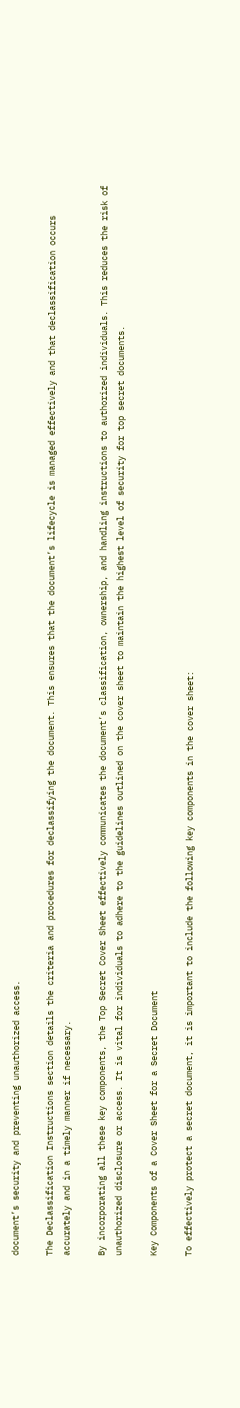document’s security and preventing unauthorized access.

The Declassification Instructions section details the criteria and procedures for declassifying the document. This ensures that the document’s lifecycle is managed effectively and that declassification occurs accurately and in a timely manner if necessary.

By incorporating all these key components, the Top Secret Cover Sheet effectively communicates the document’s classification, ownership, and handling instructions to authorized individuals. This reduces the risk of unauthorized disclosure or access. It is vital for individuals to adhere to the guidelines outlined on the cover sheet to maintain the highest level of security for top secret documents.

Key Components of a Cover Sheet for a Secret Document

To effectively protect a secret document, it is important to include the following key components in the cover sheet: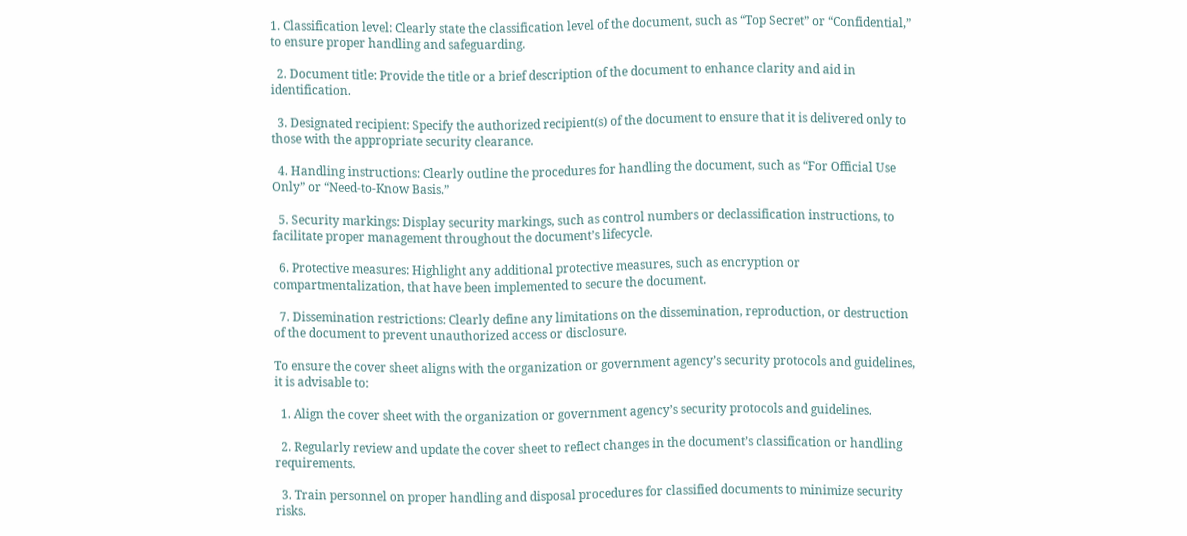1. Classification level: Clearly state the classification level of the document, such as “Top Secret” or “Confidential,” to ensure proper handling and safeguarding.

  2. Document title: Provide the title or a brief description of the document to enhance clarity and aid in identification.

  3. Designated recipient: Specify the authorized recipient(s) of the document to ensure that it is delivered only to those with the appropriate security clearance.

  4. Handling instructions: Clearly outline the procedures for handling the document, such as “For Official Use Only” or “Need-to-Know Basis.”

  5. Security markings: Display security markings, such as control numbers or declassification instructions, to facilitate proper management throughout the document’s lifecycle.

  6. Protective measures: Highlight any additional protective measures, such as encryption or compartmentalization, that have been implemented to secure the document.

  7. Dissemination restrictions: Clearly define any limitations on the dissemination, reproduction, or destruction of the document to prevent unauthorized access or disclosure.

To ensure the cover sheet aligns with the organization or government agency’s security protocols and guidelines, it is advisable to:

  1. Align the cover sheet with the organization or government agency’s security protocols and guidelines.

  2. Regularly review and update the cover sheet to reflect changes in the document’s classification or handling requirements.

  3. Train personnel on proper handling and disposal procedures for classified documents to minimize security risks.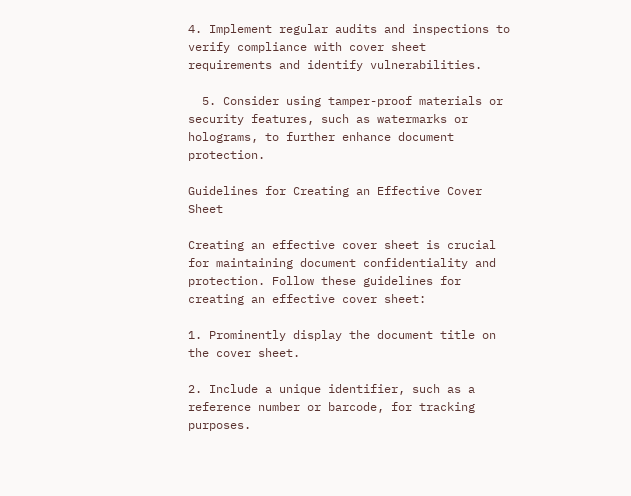4. Implement regular audits and inspections to verify compliance with cover sheet requirements and identify vulnerabilities.

  5. Consider using tamper-proof materials or security features, such as watermarks or holograms, to further enhance document protection.

Guidelines for Creating an Effective Cover Sheet

Creating an effective cover sheet is crucial for maintaining document confidentiality and protection. Follow these guidelines for creating an effective cover sheet:

1. Prominently display the document title on the cover sheet.

2. Include a unique identifier, such as a reference number or barcode, for tracking purposes.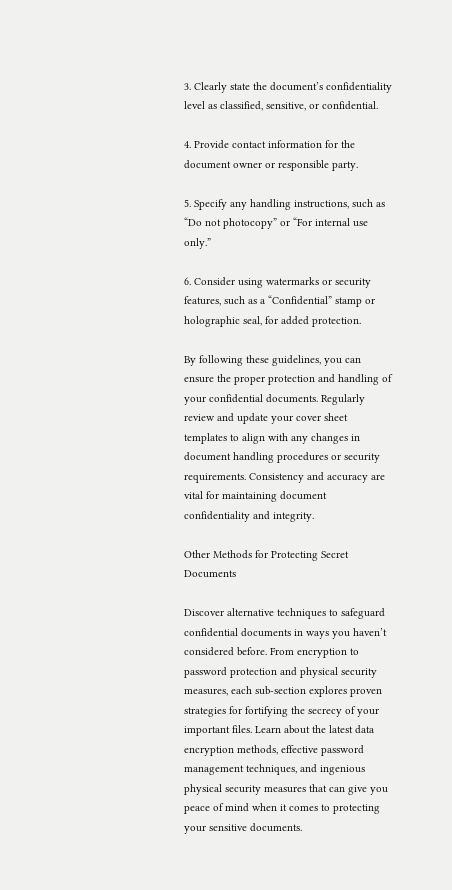3. Clearly state the document’s confidentiality level as classified, sensitive, or confidential.

4. Provide contact information for the document owner or responsible party.

5. Specify any handling instructions, such as “Do not photocopy” or “For internal use only.”

6. Consider using watermarks or security features, such as a “Confidential” stamp or holographic seal, for added protection.

By following these guidelines, you can ensure the proper protection and handling of your confidential documents. Regularly review and update your cover sheet templates to align with any changes in document handling procedures or security requirements. Consistency and accuracy are vital for maintaining document confidentiality and integrity.

Other Methods for Protecting Secret Documents

Discover alternative techniques to safeguard confidential documents in ways you haven’t considered before. From encryption to password protection and physical security measures, each sub-section explores proven strategies for fortifying the secrecy of your important files. Learn about the latest data encryption methods, effective password management techniques, and ingenious physical security measures that can give you peace of mind when it comes to protecting your sensitive documents.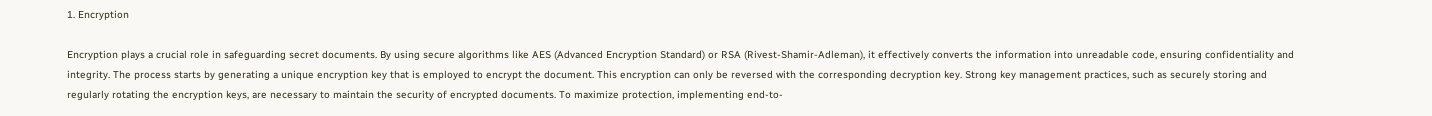1. Encryption

Encryption plays a crucial role in safeguarding secret documents. By using secure algorithms like AES (Advanced Encryption Standard) or RSA (Rivest-Shamir-Adleman), it effectively converts the information into unreadable code, ensuring confidentiality and integrity. The process starts by generating a unique encryption key that is employed to encrypt the document. This encryption can only be reversed with the corresponding decryption key. Strong key management practices, such as securely storing and regularly rotating the encryption keys, are necessary to maintain the security of encrypted documents. To maximize protection, implementing end-to-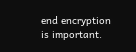end encryption is important.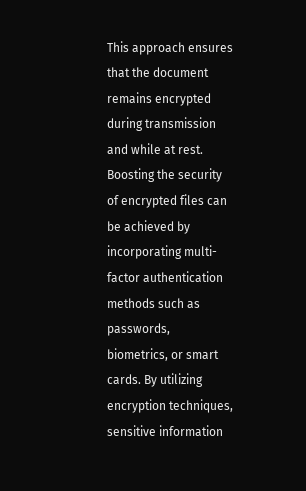This approach ensures that the document remains encrypted during transmission and while at rest. Boosting the security of encrypted files can be achieved by incorporating multi-factor authentication methods such as passwords, biometrics, or smart cards. By utilizing encryption techniques, sensitive information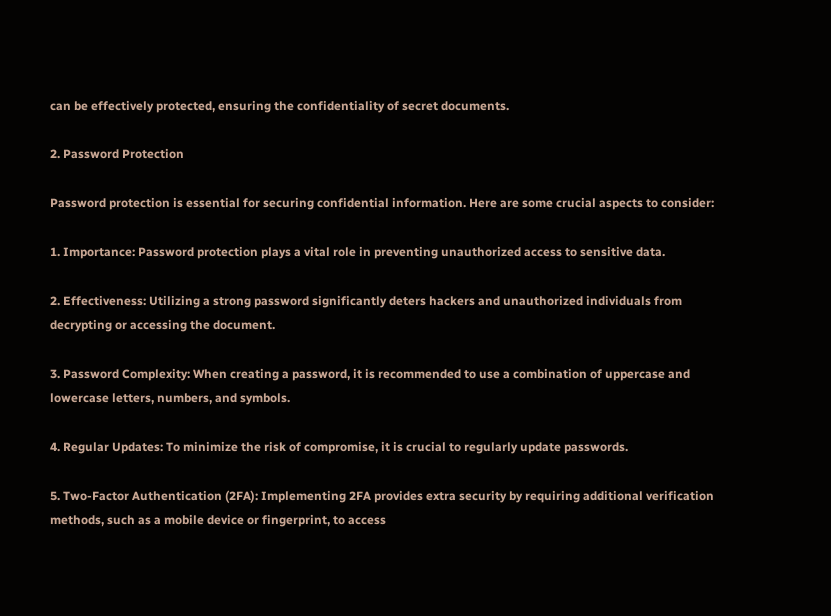can be effectively protected, ensuring the confidentiality of secret documents.

2. Password Protection

Password protection is essential for securing confidential information. Here are some crucial aspects to consider:

1. Importance: Password protection plays a vital role in preventing unauthorized access to sensitive data.

2. Effectiveness: Utilizing a strong password significantly deters hackers and unauthorized individuals from decrypting or accessing the document.

3. Password Complexity: When creating a password, it is recommended to use a combination of uppercase and lowercase letters, numbers, and symbols.

4. Regular Updates: To minimize the risk of compromise, it is crucial to regularly update passwords.

5. Two-Factor Authentication (2FA): Implementing 2FA provides extra security by requiring additional verification methods, such as a mobile device or fingerprint, to access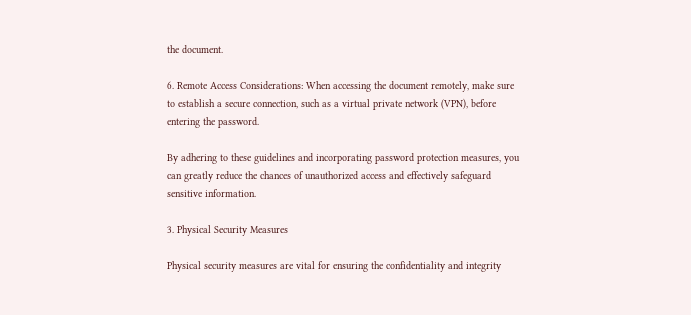the document.

6. Remote Access Considerations: When accessing the document remotely, make sure to establish a secure connection, such as a virtual private network (VPN), before entering the password.

By adhering to these guidelines and incorporating password protection measures, you can greatly reduce the chances of unauthorized access and effectively safeguard sensitive information.

3. Physical Security Measures

Physical security measures are vital for ensuring the confidentiality and integrity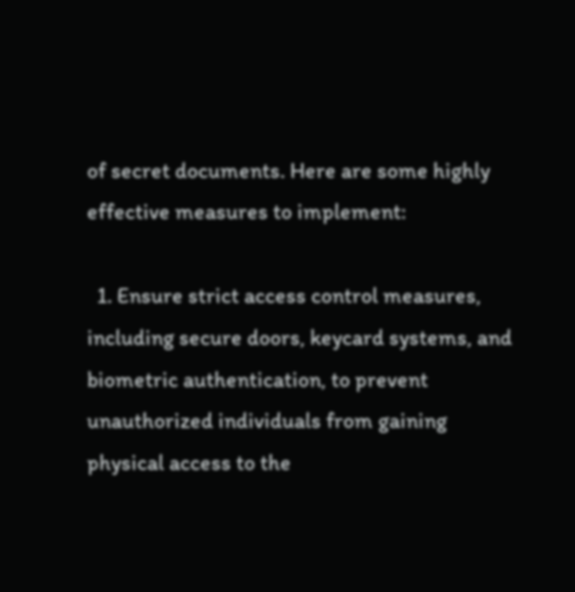of secret documents. Here are some highly effective measures to implement:

  1. Ensure strict access control measures, including secure doors, keycard systems, and biometric authentication, to prevent unauthorized individuals from gaining physical access to the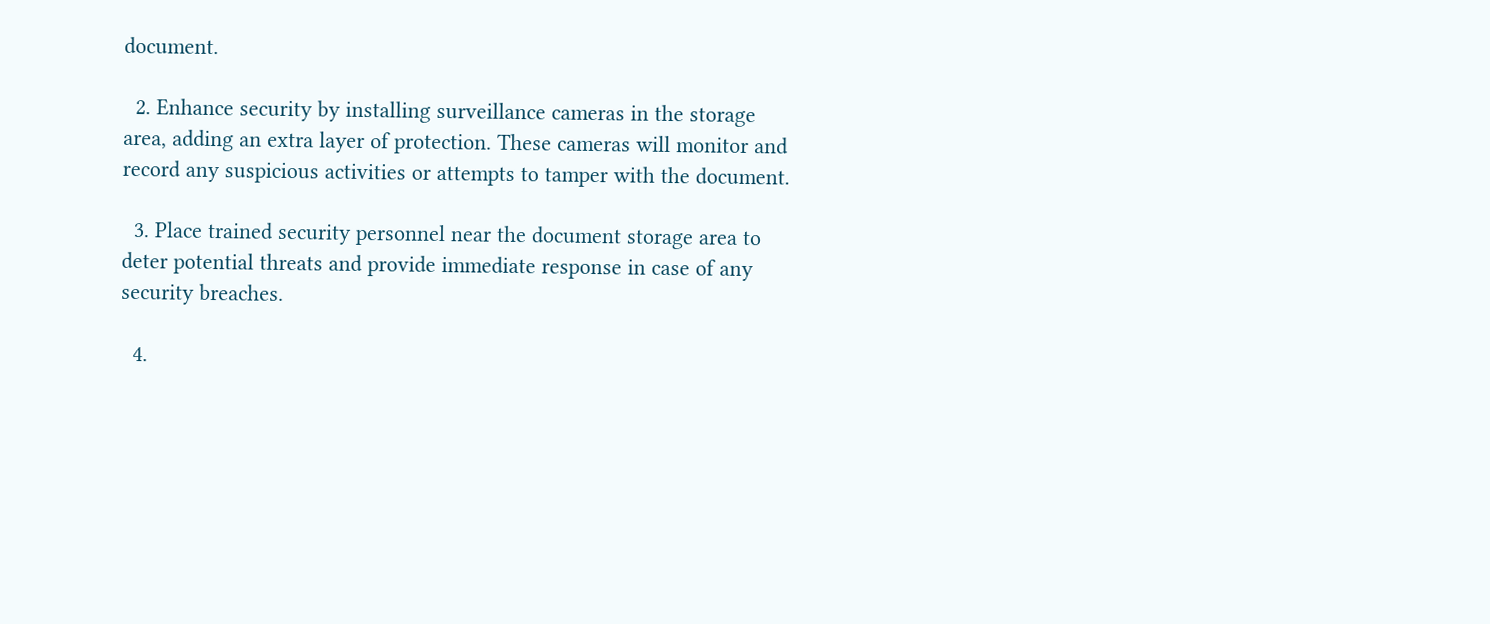document.

  2. Enhance security by installing surveillance cameras in the storage area, adding an extra layer of protection. These cameras will monitor and record any suspicious activities or attempts to tamper with the document.

  3. Place trained security personnel near the document storage area to deter potential threats and provide immediate response in case of any security breaches.

  4.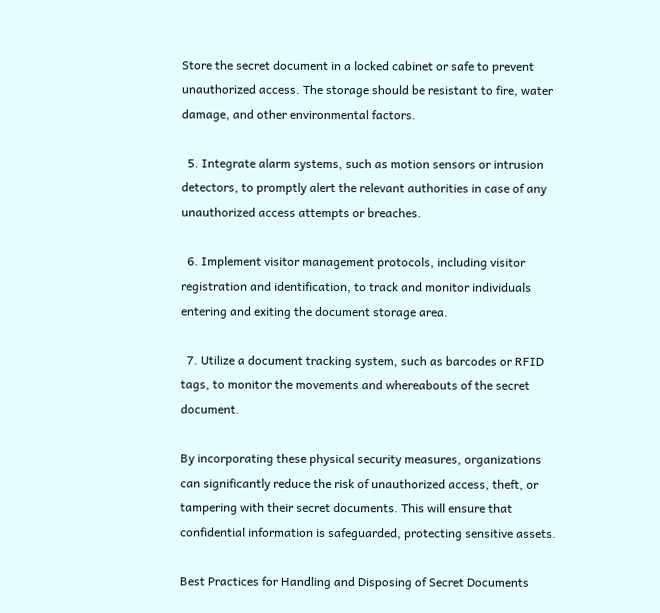Store the secret document in a locked cabinet or safe to prevent unauthorized access. The storage should be resistant to fire, water damage, and other environmental factors.

  5. Integrate alarm systems, such as motion sensors or intrusion detectors, to promptly alert the relevant authorities in case of any unauthorized access attempts or breaches.

  6. Implement visitor management protocols, including visitor registration and identification, to track and monitor individuals entering and exiting the document storage area.

  7. Utilize a document tracking system, such as barcodes or RFID tags, to monitor the movements and whereabouts of the secret document.

By incorporating these physical security measures, organizations can significantly reduce the risk of unauthorized access, theft, or tampering with their secret documents. This will ensure that confidential information is safeguarded, protecting sensitive assets.

Best Practices for Handling and Disposing of Secret Documents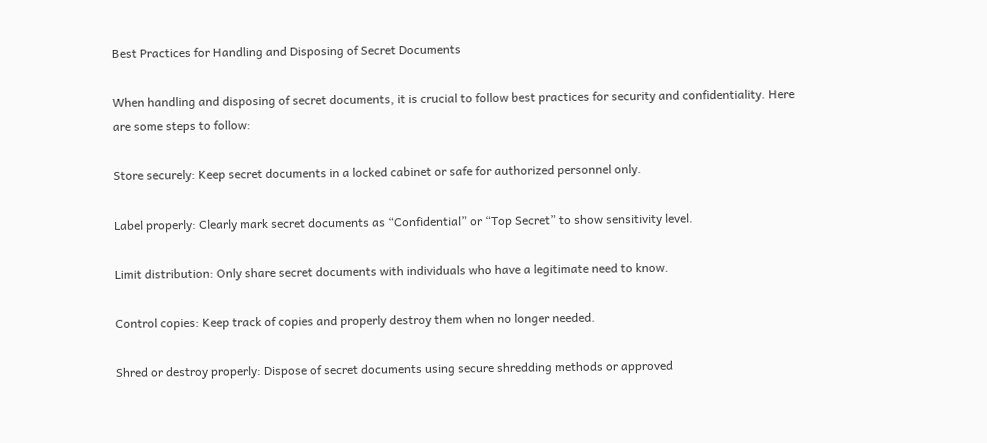Best Practices for Handling and Disposing of Secret Documents

When handling and disposing of secret documents, it is crucial to follow best practices for security and confidentiality. Here are some steps to follow:

Store securely: Keep secret documents in a locked cabinet or safe for authorized personnel only.

Label properly: Clearly mark secret documents as “Confidential” or “Top Secret” to show sensitivity level.

Limit distribution: Only share secret documents with individuals who have a legitimate need to know.

Control copies: Keep track of copies and properly destroy them when no longer needed.

Shred or destroy properly: Dispose of secret documents using secure shredding methods or approved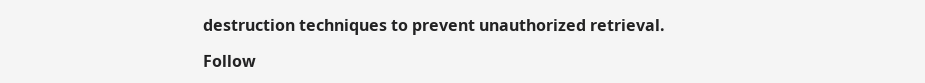destruction techniques to prevent unauthorized retrieval.

Follow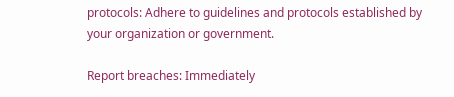protocols: Adhere to guidelines and protocols established by your organization or government.

Report breaches: Immediately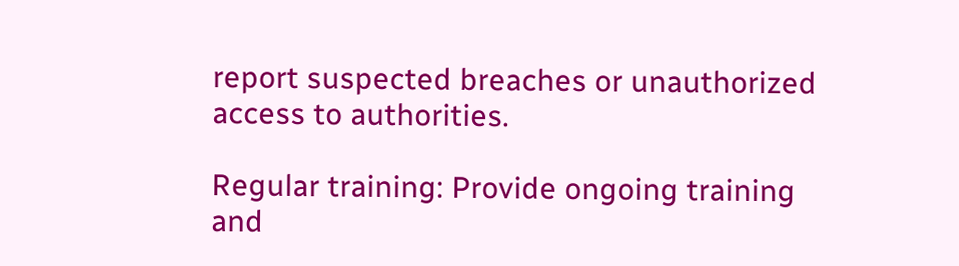report suspected breaches or unauthorized access to authorities.

Regular training: Provide ongoing training and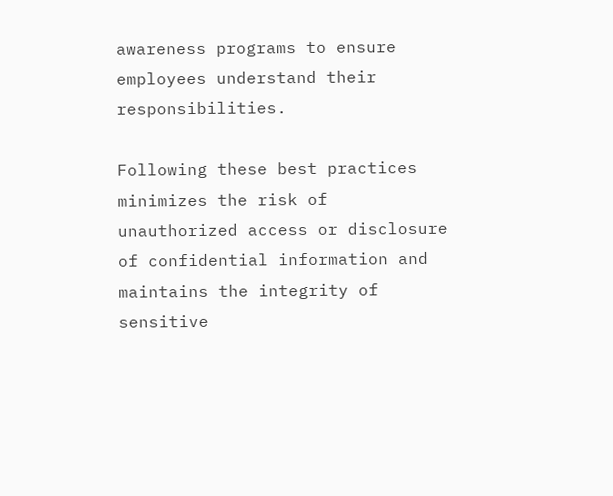awareness programs to ensure employees understand their responsibilities.

Following these best practices minimizes the risk of unauthorized access or disclosure of confidential information and maintains the integrity of sensitive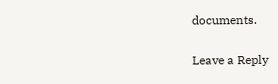documents.

Leave a Reply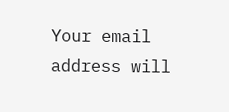Your email address will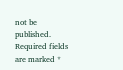not be published. Required fields are marked *